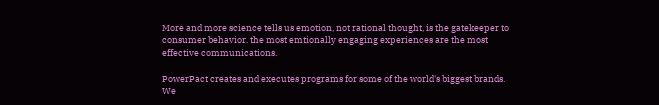More and more science tells us emotion, not rational thought, is the gatekeeper to consumer behavior. the most emtionally engaging experiences are the most effective communications.

PowerPact creates and executes programs for some of the world's biggest brands. We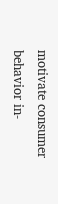motivate consumer behavior in-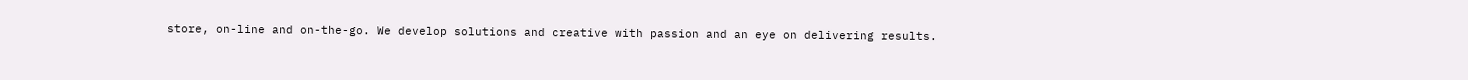store, on-line and on-the-go. We develop solutions and creative with passion and an eye on delivering results.